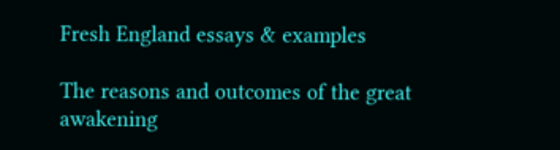Fresh England essays & examples

The reasons and outcomes of the great awakening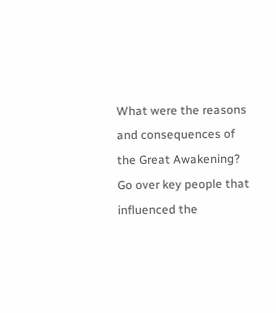What were the reasons and consequences of the Great Awakening? Go over key people that influenced the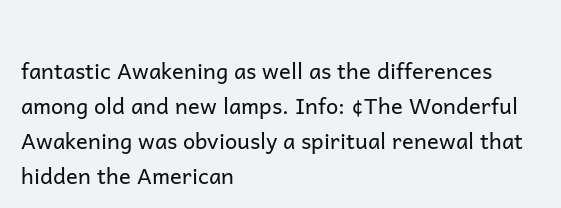fantastic Awakening as well as the differences among old and new lamps. Info: ¢The Wonderful Awakening was obviously a spiritual renewal that hidden the American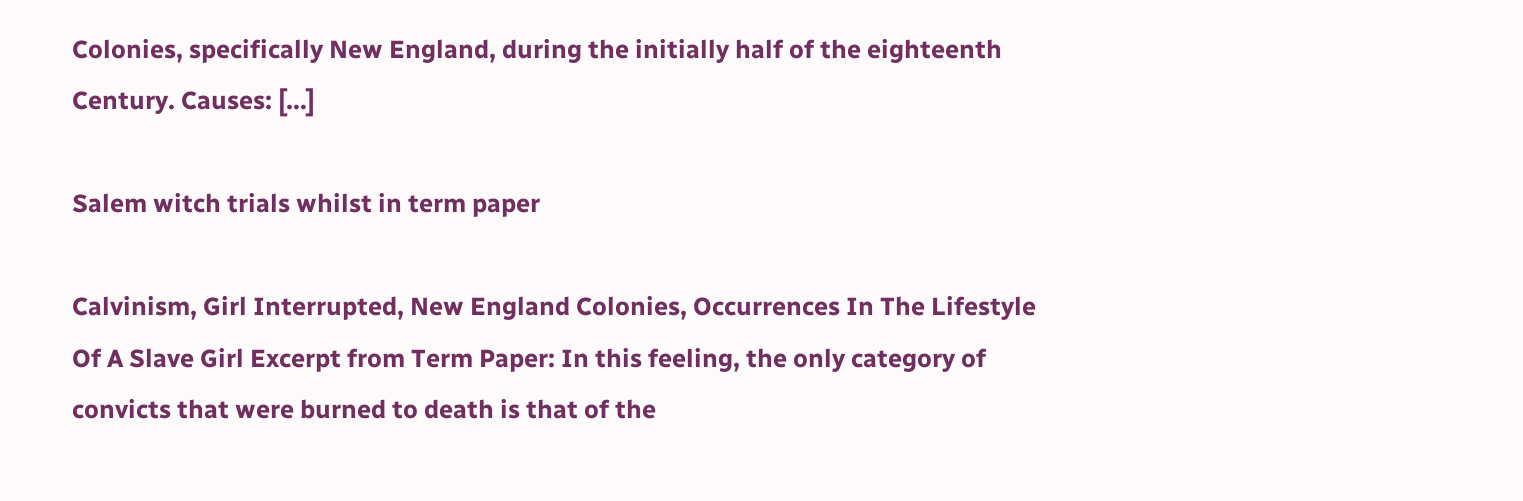Colonies, specifically New England, during the initially half of the eighteenth Century. Causes: […]

Salem witch trials whilst in term paper

Calvinism, Girl Interrupted, New England Colonies, Occurrences In The Lifestyle Of A Slave Girl Excerpt from Term Paper: In this feeling, the only category of convicts that were burned to death is that of the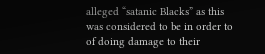alleged “satanic Blacks” as this was considered to be in order to of doing damage to their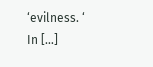‘evilness. ‘ In […]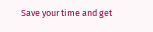Save your time and get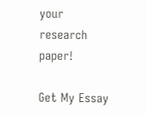your research paper!

Get My Essay